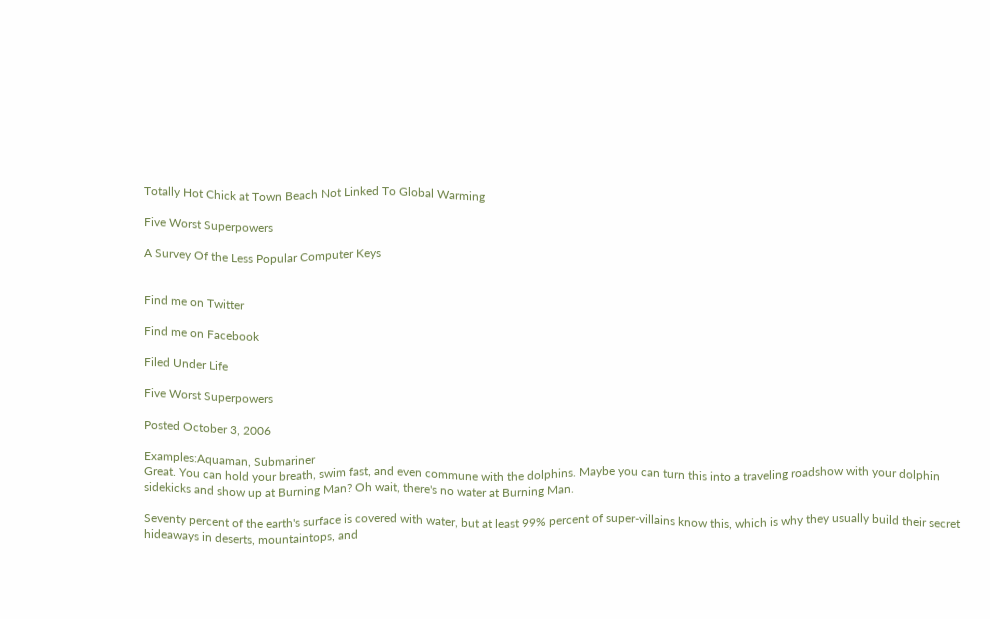Totally Hot Chick at Town Beach Not Linked To Global Warming

Five Worst Superpowers

A Survey Of the Less Popular Computer Keys


Find me on Twitter

Find me on Facebook

Filed Under Life

Five Worst Superpowers

Posted October 3, 2006

Examples:Aquaman, Submariner
Great. You can hold your breath, swim fast, and even commune with the dolphins. Maybe you can turn this into a traveling roadshow with your dolphin sidekicks and show up at Burning Man? Oh wait, there's no water at Burning Man.

Seventy percent of the earth's surface is covered with water, but at least 99% percent of super-villains know this, which is why they usually build their secret hideaways in deserts, mountaintops, and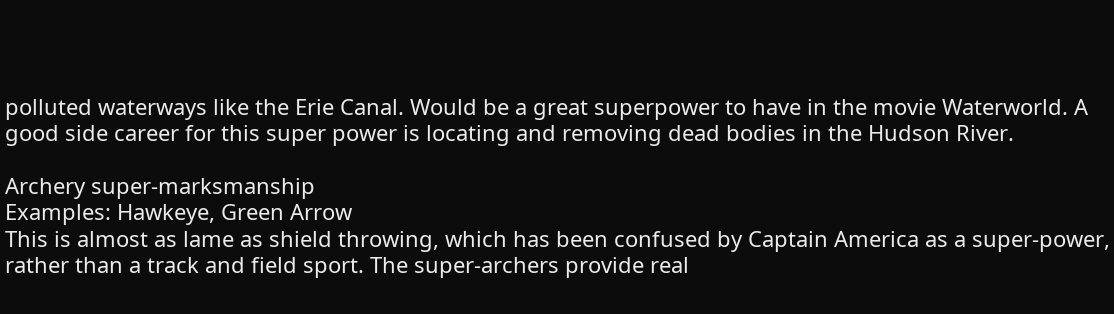polluted waterways like the Erie Canal. Would be a great superpower to have in the movie Waterworld. A good side career for this super power is locating and removing dead bodies in the Hudson River.

Archery super-marksmanship
Examples: Hawkeye, Green Arrow
This is almost as lame as shield throwing, which has been confused by Captain America as a super-power, rather than a track and field sport. The super-archers provide real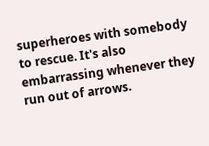superheroes with somebody to rescue. It's also embarrassing whenever they run out of arrows.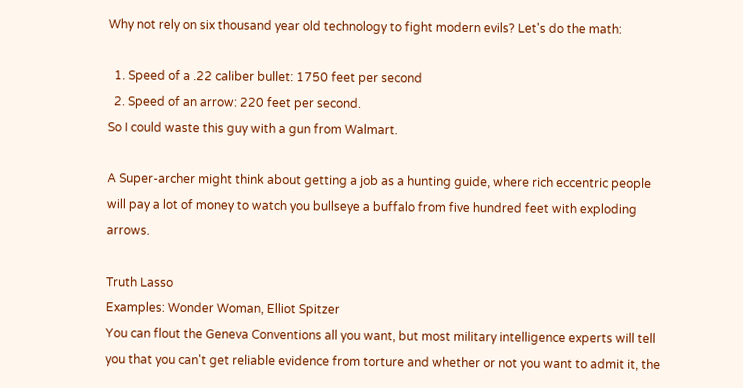Why not rely on six thousand year old technology to fight modern evils? Let's do the math:

  1. Speed of a .22 caliber bullet: 1750 feet per second
  2. Speed of an arrow: 220 feet per second.
So I could waste this guy with a gun from Walmart.

A Super-archer might think about getting a job as a hunting guide, where rich eccentric people will pay a lot of money to watch you bullseye a buffalo from five hundred feet with exploding arrows.

Truth Lasso
Examples: Wonder Woman, Elliot Spitzer
You can flout the Geneva Conventions all you want, but most military intelligence experts will tell you that you can't get reliable evidence from torture and whether or not you want to admit it, the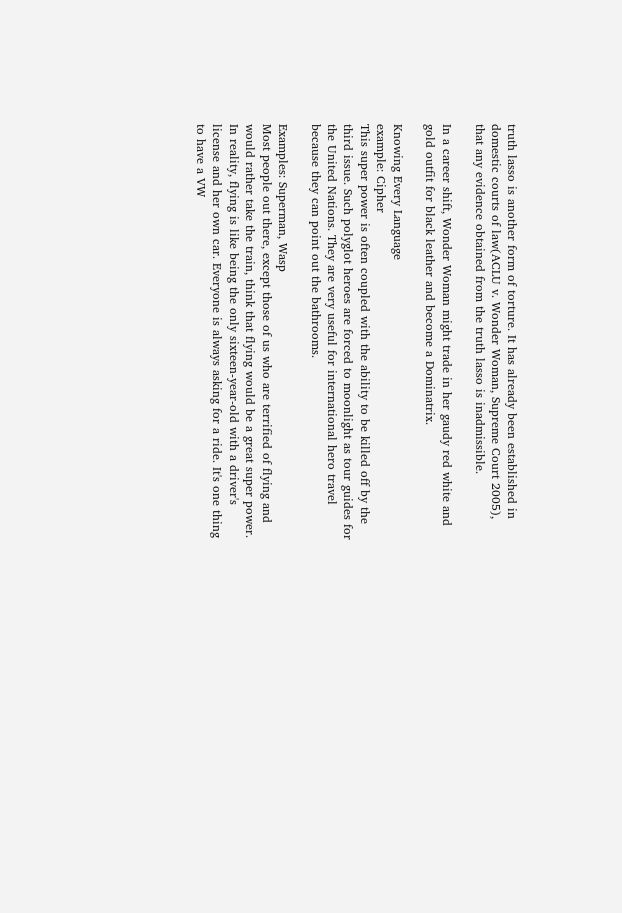truth lasso is another form of torture. It has already been established in domestic courts of law(ACLU v. Wonder Woman, Supreme Court 2005), that any evidence obtained from the truth lasso is inadmissible.

In a career shift, Wonder Woman might trade in her gaudy red white and gold outfit for black leather and become a Dominatrix.

Knowing Every Language
example: Cipher
This super power is often coupled with the ability to be killed off by the third issue. Such polyglot heroes are forced to moonlight as tour guides for the United Nations. They are very useful for international hero travel because they can point out the bathrooms.

Examples: Superman, Wasp
Most people out there, except those of us who are terrified of flying and would rather take the train, think that flying would be a great super power. In reality, flying is like being the only sixteen-year-old with a driver's license and her own car. Everyone is always asking for a ride. It's one thing to have a VW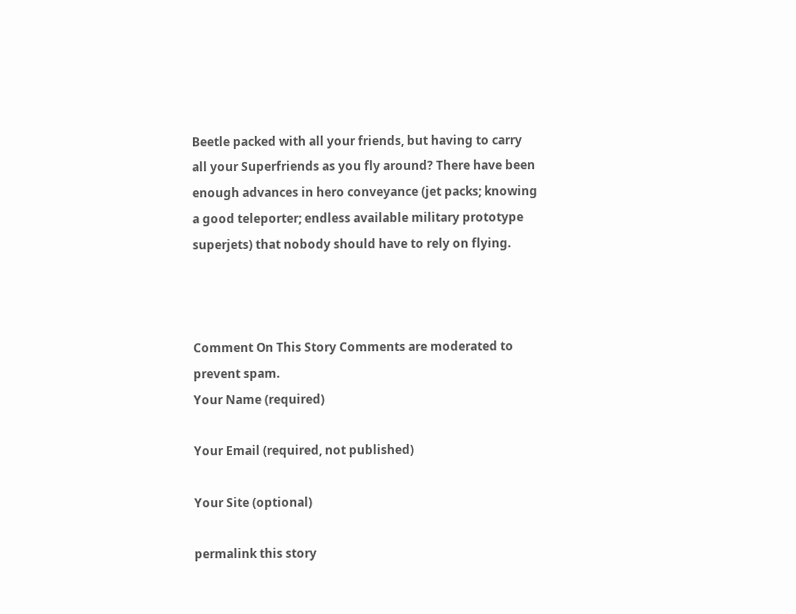Beetle packed with all your friends, but having to carry all your Superfriends as you fly around? There have been enough advances in hero conveyance (jet packs; knowing a good teleporter; endless available military prototype superjets) that nobody should have to rely on flying.



Comment On This Story Comments are moderated to prevent spam.
Your Name (required)

Your Email (required, not published)

Your Site (optional)

permalink this story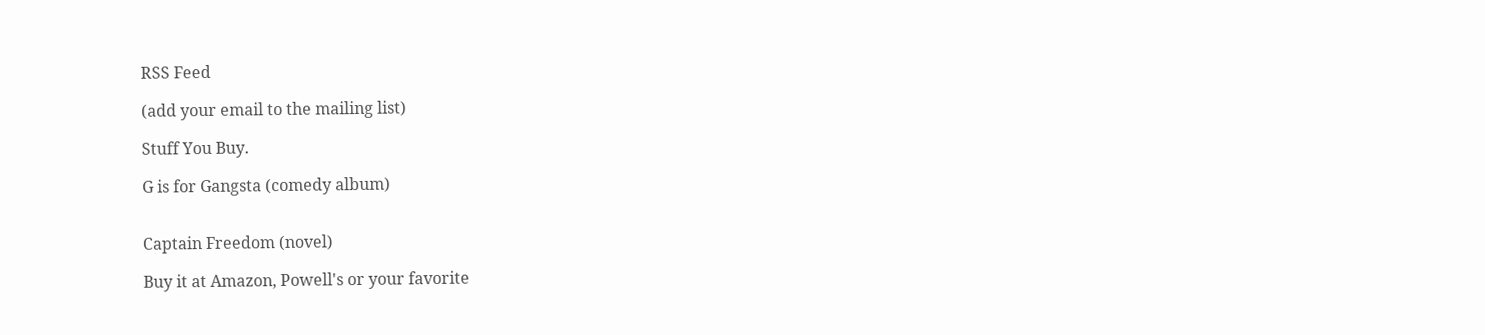RSS Feed

(add your email to the mailing list)

Stuff You Buy.

G is for Gangsta (comedy album)


Captain Freedom (novel)

Buy it at Amazon, Powell's or your favorite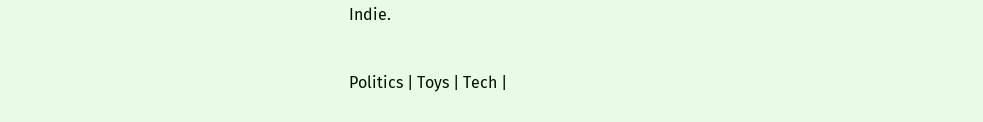Indie.

Politics | Toys | Tech |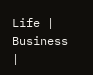Life | Business |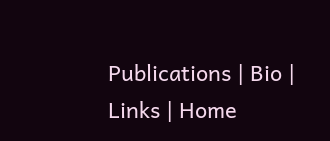Publications | Bio | Links | Home